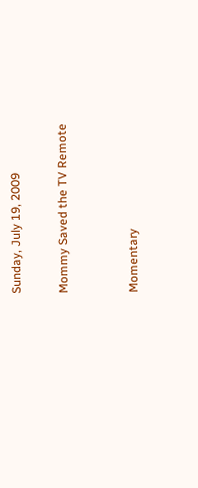Sunday, July 19, 2009

Mommy Saved the TV Remote


Momentary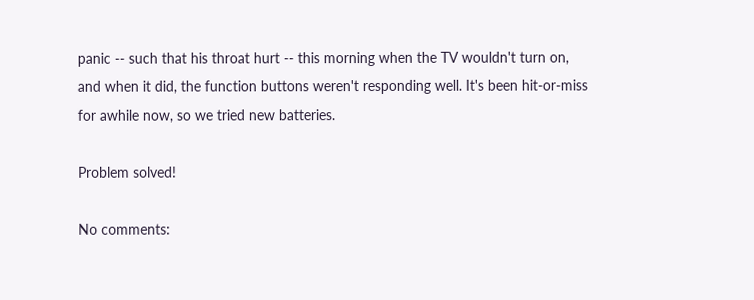panic -- such that his throat hurt -- this morning when the TV wouldn't turn on, and when it did, the function buttons weren't responding well. It's been hit-or-miss for awhile now, so we tried new batteries.

Problem solved!

No comments: